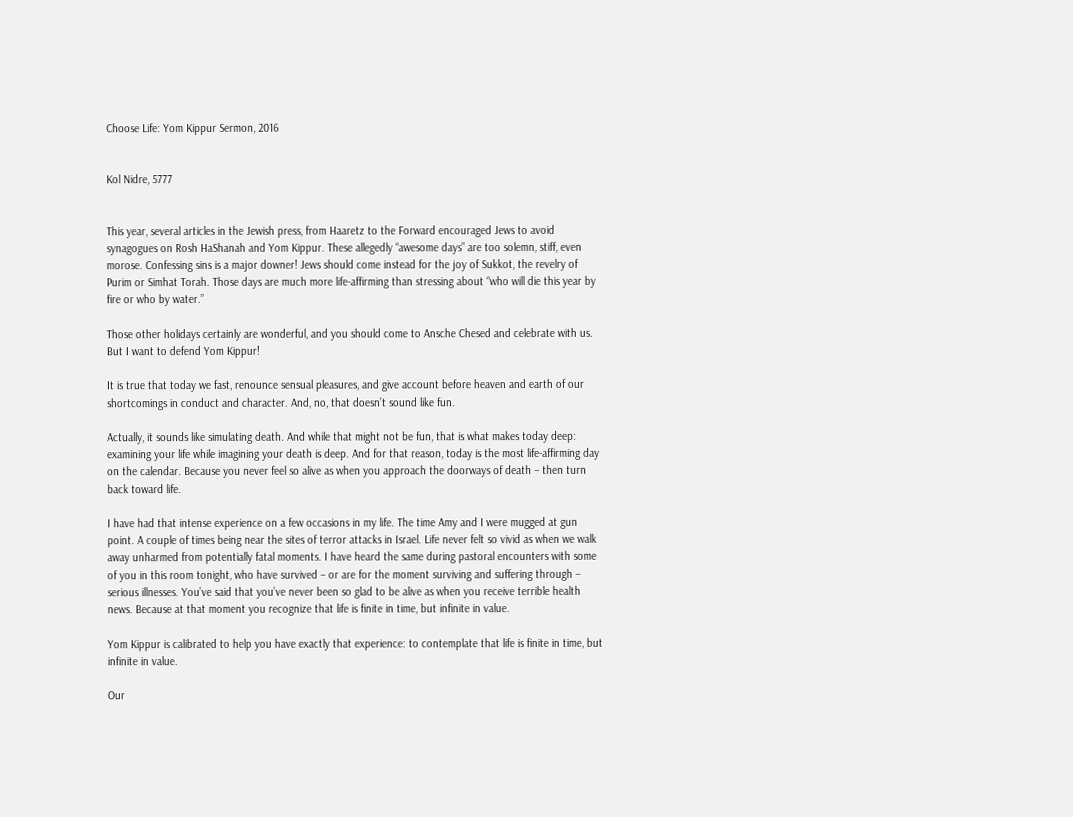Choose Life: Yom Kippur Sermon, 2016


Kol Nidre, 5777


This year, several articles in the Jewish press, from Haaretz to the Forward encouraged Jews to avoid synagogues on Rosh HaShanah and Yom Kippur. These allegedly “awesome days” are too solemn, stiff, even morose. Confessing sins is a major downer! Jews should come instead for the joy of Sukkot, the revelry of Purim or Simhat Torah. Those days are much more life-affirming than stressing about “who will die this year by fire or who by water.”

Those other holidays certainly are wonderful, and you should come to Ansche Chesed and celebrate with us. But I want to defend Yom Kippur!

It is true that today we fast, renounce sensual pleasures, and give account before heaven and earth of our shortcomings in conduct and character. And, no, that doesn’t sound like fun.

Actually, it sounds like simulating death. And while that might not be fun, that is what makes today deep: examining your life while imagining your death is deep. And for that reason, today is the most life-affirming day on the calendar. Because you never feel so alive as when you approach the doorways of death – then turn back toward life.

I have had that intense experience on a few occasions in my life. The time Amy and I were mugged at gun point. A couple of times being near the sites of terror attacks in Israel. Life never felt so vivid as when we walk away unharmed from potentially fatal moments. I have heard the same during pastoral encounters with some of you in this room tonight, who have survived – or are for the moment surviving and suffering through – serious illnesses. You’ve said that you’ve never been so glad to be alive as when you receive terrible health news. Because at that moment you recognize that life is finite in time, but infinite in value.

Yom Kippur is calibrated to help you have exactly that experience: to contemplate that life is finite in time, but infinite in value.

Our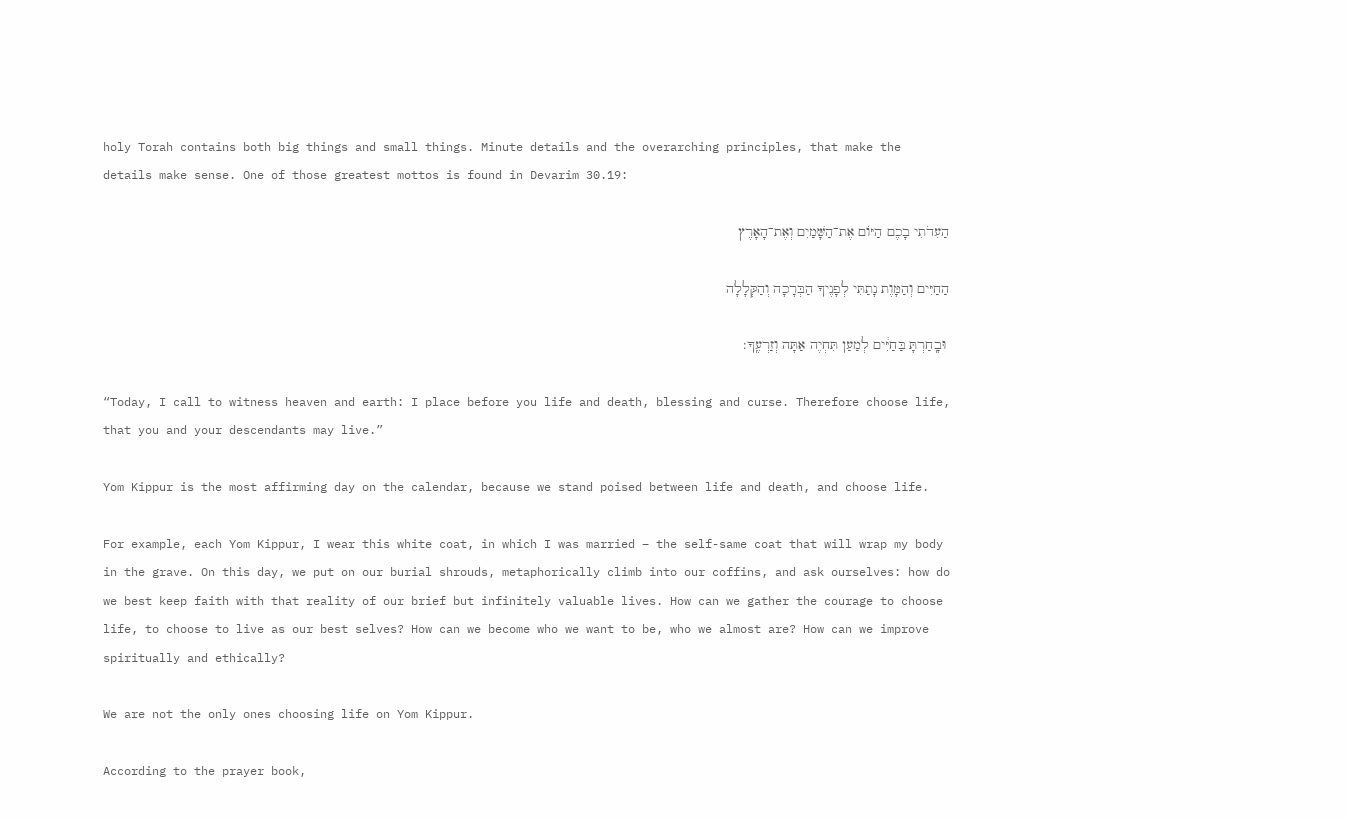holy Torah contains both big things and small things. Minute details and the overarching principles, that make the details make sense. One of those greatest mottos is found in Devarim 30.19:

הַעִדֹתִי בָכֶם הַיּוֹם אֶת־הַשָּׁמַיִם וְאֶת־הָאָרֶץ

הַחַיִּים וְהַמָּוֶת נָתַתִּי לְפָנֶיךָ הַבְּרָכָה וְהַקְּלָלָה

 וּבָֽחַרְתָּ בַּחַיִּ֔ים לְמַעַן תִּחְיֶה אַתָּה וְזַרְעֶֽךָ:

“Today, I call to witness heaven and earth: I place before you life and death, blessing and curse. Therefore choose life, that you and your descendants may live.”

Yom Kippur is the most affirming day on the calendar, because we stand poised between life and death, and choose life.

For example, each Yom Kippur, I wear this white coat, in which I was married – the self-same coat that will wrap my body in the grave. On this day, we put on our burial shrouds, metaphorically climb into our coffins, and ask ourselves: how do we best keep faith with that reality of our brief but infinitely valuable lives. How can we gather the courage to choose life, to choose to live as our best selves? How can we become who we want to be, who we almost are? How can we improve spiritually and ethically?

We are not the only ones choosing life on Yom Kippur.

According to the prayer book,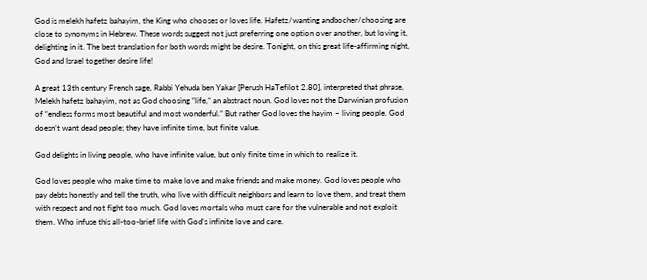God is melekh hafetz bahayim, the King who chooses or loves life. Hafetz/wanting andbocher/choosing are close to synonyms in Hebrew. These words suggest not just preferring one option over another, but loving it, delighting in it. The best translation for both words might be desire. Tonight, on this great life-affirming night, God and Israel together desire life!

A great 13th century French sage, Rabbi Yehuda ben Yakar [Perush HaTefilot 2.80], interpreted that phrase, Melekh hafetz bahayim, not as God choosing “life,” an abstract noun. God loves not the Darwinian profusion of “endless forms most beautiful and most wonderful.” But rather God loves the hayim – living people. God doesn’t want dead people; they have infinite time, but finite value.

God delights in living people, who have infinite value, but only finite time in which to realize it.

God loves people who make time to make love and make friends and make money. God loves people who pay debts honestly and tell the truth, who live with difficult neighbors and learn to love them, and treat them with respect and not fight too much. God loves mortals who must care for the vulnerable and not exploit them. Who infuse this all-too-brief life with God’s infinite love and care.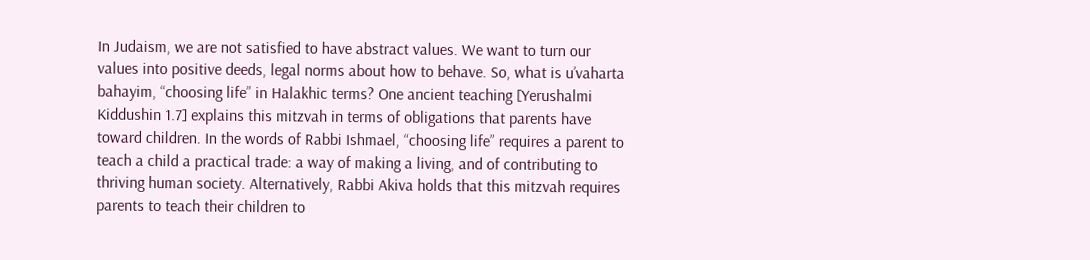In Judaism, we are not satisfied to have abstract values. We want to turn our values into positive deeds, legal norms about how to behave. So, what is u’vaharta bahayim, “choosing life” in Halakhic terms? One ancient teaching [Yerushalmi Kiddushin 1.7] explains this mitzvah in terms of obligations that parents have toward children. In the words of Rabbi Ishmael, “choosing life” requires a parent to teach a child a practical trade: a way of making a living, and of contributing to thriving human society. Alternatively, Rabbi Akiva holds that this mitzvah requires parents to teach their children to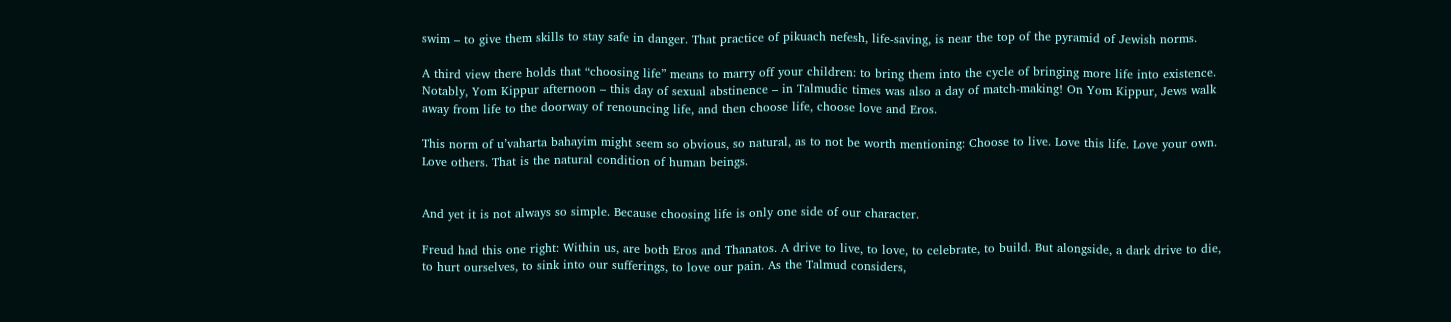swim – to give them skills to stay safe in danger. That practice of pikuach nefesh, life-saving, is near the top of the pyramid of Jewish norms.

A third view there holds that “choosing life” means to marry off your children: to bring them into the cycle of bringing more life into existence. Notably, Yom Kippur afternoon – this day of sexual abstinence – in Talmudic times was also a day of match-making! On Yom Kippur, Jews walk away from life to the doorway of renouncing life, and then choose life, choose love and Eros.

This norm of u’vaharta bahayim might seem so obvious, so natural, as to not be worth mentioning: Choose to live. Love this life. Love your own. Love others. That is the natural condition of human beings.


And yet it is not always so simple. Because choosing life is only one side of our character.

Freud had this one right: Within us, are both Eros and Thanatos. A drive to live, to love, to celebrate, to build. But alongside, a dark drive to die, to hurt ourselves, to sink into our sufferings, to love our pain. As the Talmud considers,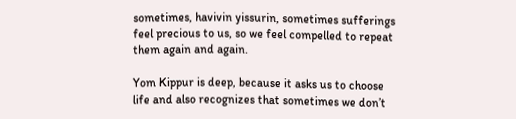sometimes, havivin yissurin, sometimes sufferings feel precious to us, so we feel compelled to repeat them again and again.

Yom Kippur is deep, because it asks us to choose life and also recognizes that sometimes we don’t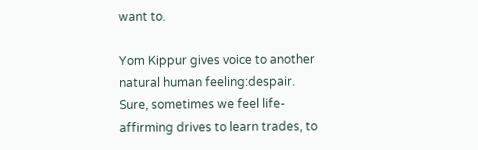want to.

Yom Kippur gives voice to another natural human feeling:despair. Sure, sometimes we feel life-affirming drives to learn trades, to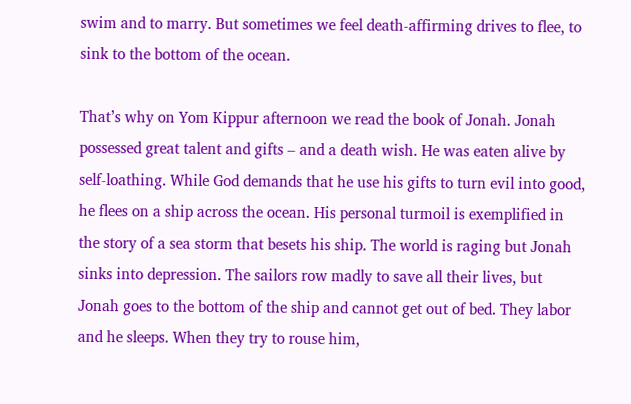swim and to marry. But sometimes we feel death-affirming drives to flee, to sink to the bottom of the ocean.

That’s why on Yom Kippur afternoon we read the book of Jonah. Jonah possessed great talent and gifts – and a death wish. He was eaten alive by self-loathing. While God demands that he use his gifts to turn evil into good, he flees on a ship across the ocean. His personal turmoil is exemplified in the story of a sea storm that besets his ship. The world is raging but Jonah sinks into depression. The sailors row madly to save all their lives, but Jonah goes to the bottom of the ship and cannot get out of bed. They labor and he sleeps. When they try to rouse him,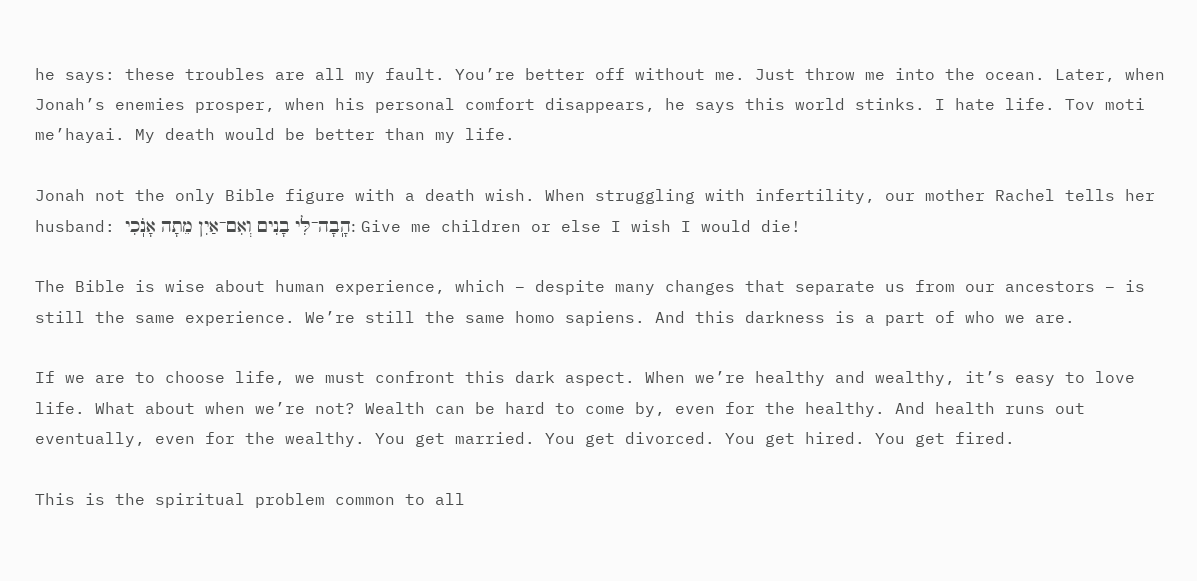he says: these troubles are all my fault. You’re better off without me. Just throw me into the ocean. Later, when Jonah’s enemies prosper, when his personal comfort disappears, he says this world stinks. I hate life. Tov moti me’hayai. My death would be better than my life.

Jonah not the only Bible figure with a death wish. When struggling with infertility, our mother Rachel tells her husband: הָֽבָה־לִּי בָנִים וְאִם־אַיִן מֵתָה אָנֹֽכִי: Give me children or else I wish I would die!

The Bible is wise about human experience, which – despite many changes that separate us from our ancestors – is still the same experience. We’re still the same homo sapiens. And this darkness is a part of who we are.

If we are to choose life, we must confront this dark aspect. When we’re healthy and wealthy, it’s easy to love life. What about when we’re not? Wealth can be hard to come by, even for the healthy. And health runs out eventually, even for the wealthy. You get married. You get divorced. You get hired. You get fired.

This is the spiritual problem common to all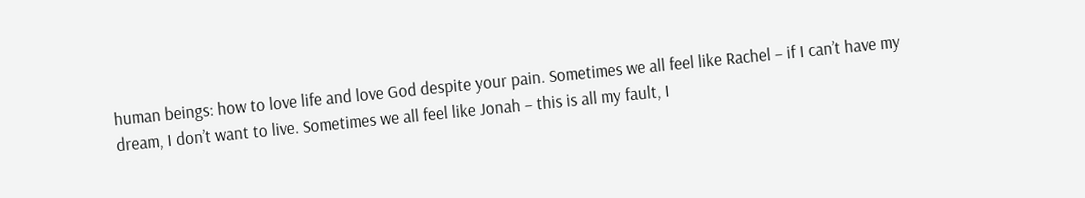human beings: how to love life and love God despite your pain. Sometimes we all feel like Rachel – if I can’t have my dream, I don’t want to live. Sometimes we all feel like Jonah – this is all my fault, I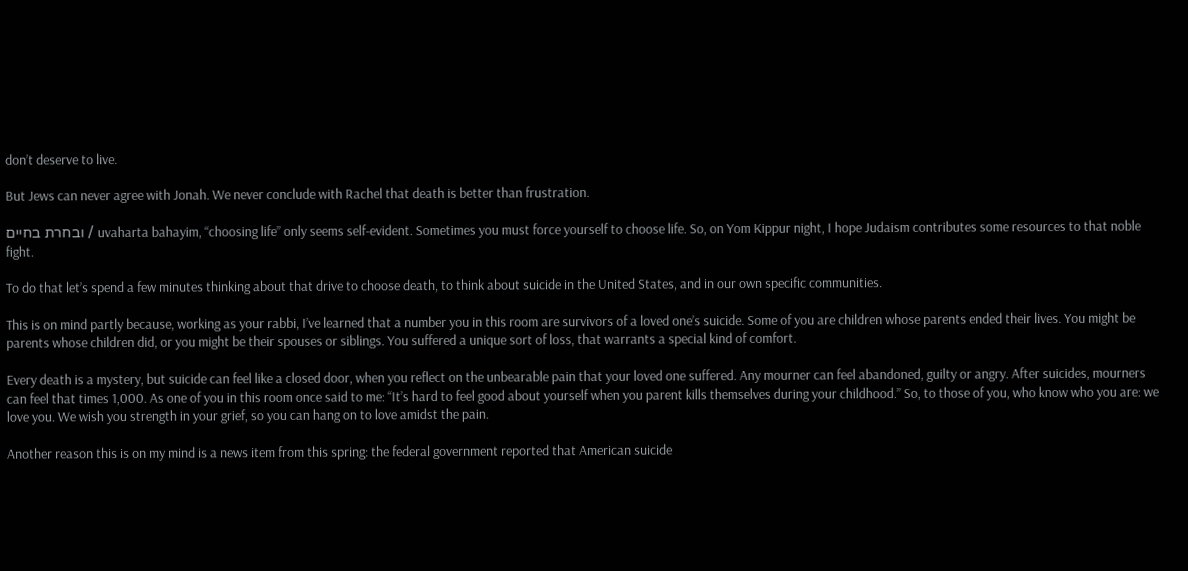don’t deserve to live.

But Jews can never agree with Jonah. We never conclude with Rachel that death is better than frustration.

ובחרת בחיים / uvaharta bahayim, “choosing life” only seems self-evident. Sometimes you must force yourself to choose life. So, on Yom Kippur night, I hope Judaism contributes some resources to that noble fight.

To do that let’s spend a few minutes thinking about that drive to choose death, to think about suicide in the United States, and in our own specific communities.

This is on mind partly because, working as your rabbi, I’ve learned that a number you in this room are survivors of a loved one’s suicide. Some of you are children whose parents ended their lives. You might be parents whose children did, or you might be their spouses or siblings. You suffered a unique sort of loss, that warrants a special kind of comfort.

Every death is a mystery, but suicide can feel like a closed door, when you reflect on the unbearable pain that your loved one suffered. Any mourner can feel abandoned, guilty or angry. After suicides, mourners can feel that times 1,000. As one of you in this room once said to me: “It’s hard to feel good about yourself when you parent kills themselves during your childhood.” So, to those of you, who know who you are: we love you. We wish you strength in your grief, so you can hang on to love amidst the pain.

Another reason this is on my mind is a news item from this spring: the federal government reported that American suicide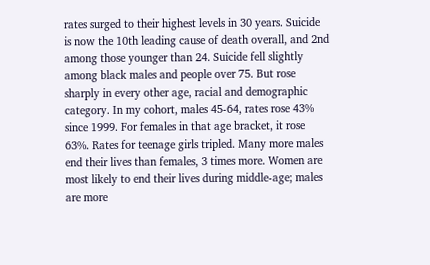rates surged to their highest levels in 30 years. Suicide is now the 10th leading cause of death overall, and 2nd among those younger than 24. Suicide fell slightly among black males and people over 75. But rose sharply in every other age, racial and demographic category. In my cohort, males 45-64, rates rose 43% since 1999. For females in that age bracket, it rose 63%. Rates for teenage girls tripled. Many more males end their lives than females, 3 times more. Women are most likely to end their lives during middle-age; males are more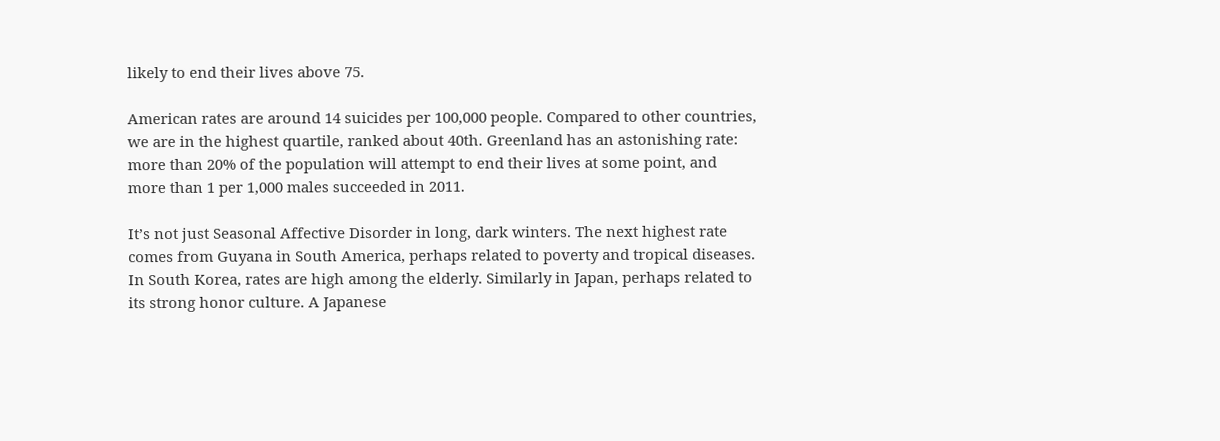likely to end their lives above 75.

American rates are around 14 suicides per 100,000 people. Compared to other countries, we are in the highest quartile, ranked about 40th. Greenland has an astonishing rate: more than 20% of the population will attempt to end their lives at some point, and more than 1 per 1,000 males succeeded in 2011.

It’s not just Seasonal Affective Disorder in long, dark winters. The next highest rate comes from Guyana in South America, perhaps related to poverty and tropical diseases. In South Korea, rates are high among the elderly. Similarly in Japan, perhaps related to its strong honor culture. A Japanese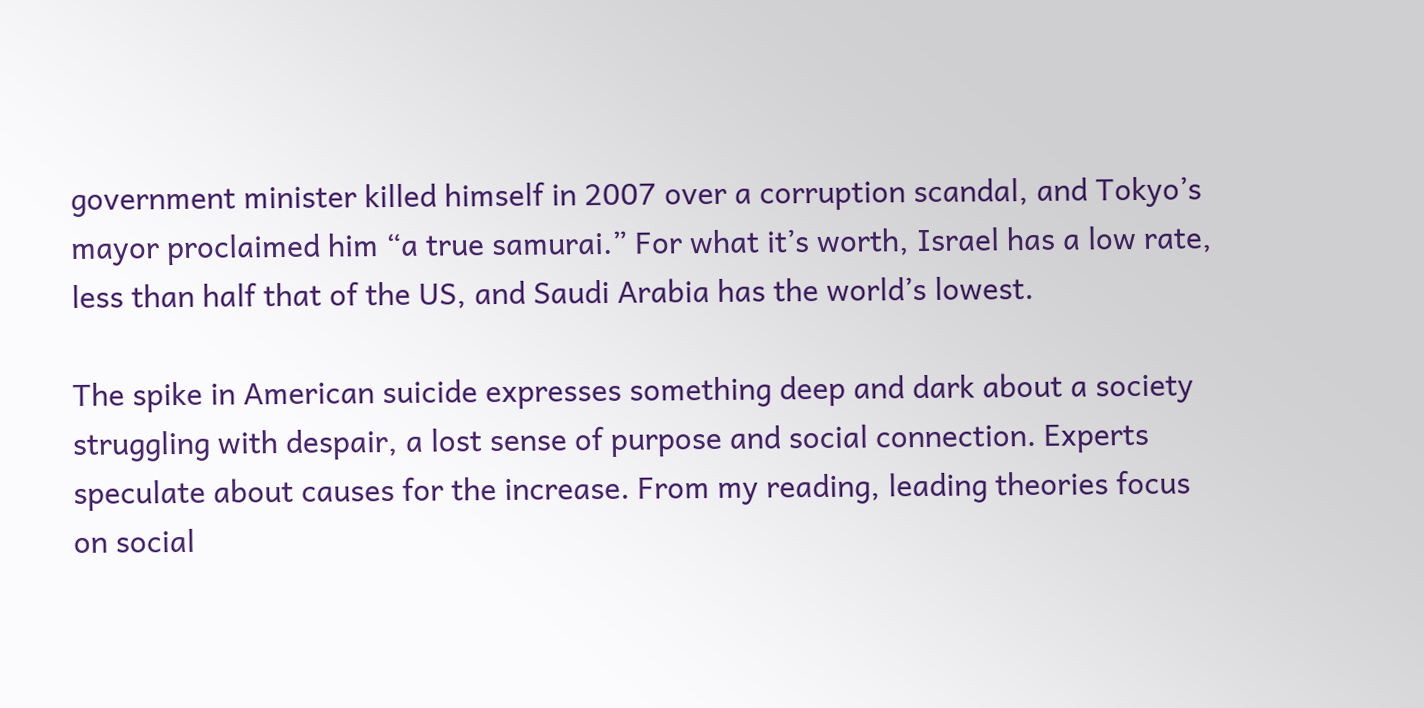government minister killed himself in 2007 over a corruption scandal, and Tokyo’s mayor proclaimed him “a true samurai.” For what it’s worth, Israel has a low rate, less than half that of the US, and Saudi Arabia has the world’s lowest.

The spike in American suicide expresses something deep and dark about a society struggling with despair, a lost sense of purpose and social connection. Experts speculate about causes for the increase. From my reading, leading theories focus on social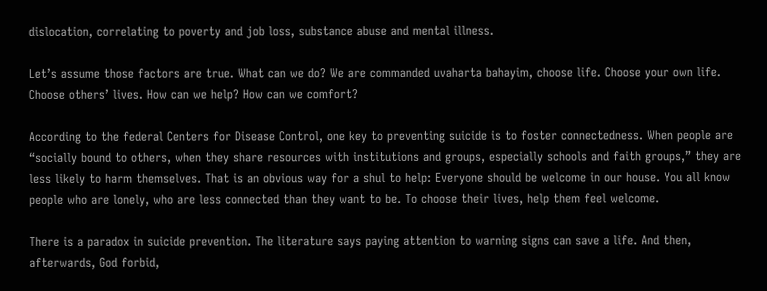dislocation, correlating to poverty and job loss, substance abuse and mental illness.

Let’s assume those factors are true. What can we do? We are commanded uvaharta bahayim, choose life. Choose your own life. Choose others’ lives. How can we help? How can we comfort?

According to the federal Centers for Disease Control, one key to preventing suicide is to foster connectedness. When people are “socially bound to others, when they share resources with institutions and groups, especially schools and faith groups,” they are less likely to harm themselves. That is an obvious way for a shul to help: Everyone should be welcome in our house. You all know people who are lonely, who are less connected than they want to be. To choose their lives, help them feel welcome.

There is a paradox in suicide prevention. The literature says paying attention to warning signs can save a life. And then, afterwards, God forbid,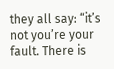they all say: “it’s not you’re your fault. There is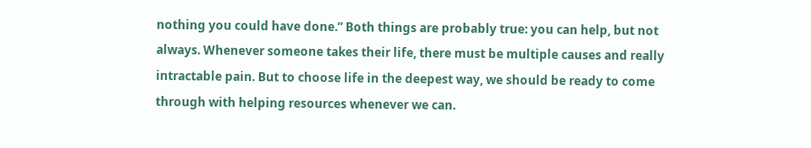nothing you could have done.” Both things are probably true: you can help, but not always. Whenever someone takes their life, there must be multiple causes and really intractable pain. But to choose life in the deepest way, we should be ready to come through with helping resources whenever we can.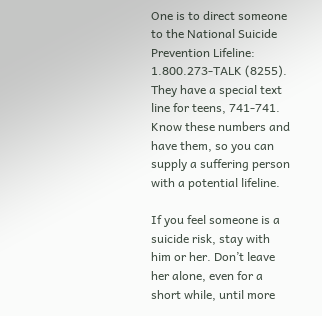One is to direct someone to the National Suicide Prevention Lifeline: 1.800.273-TALK (8255). They have a special text line for teens, 741-741. Know these numbers and have them, so you can supply a suffering person with a potential lifeline.

If you feel someone is a suicide risk, stay with him or her. Don’t leave her alone, even for a short while, until more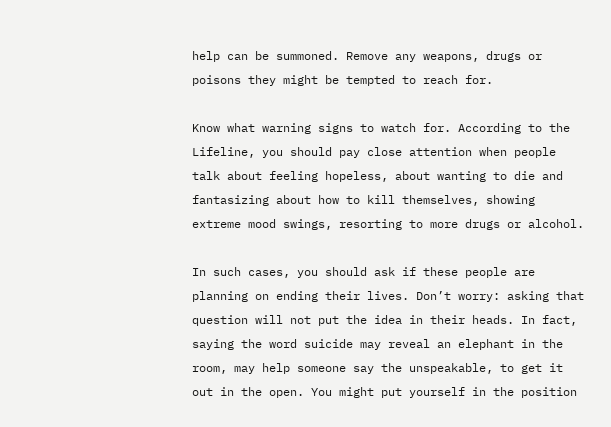help can be summoned. Remove any weapons, drugs or poisons they might be tempted to reach for.

Know what warning signs to watch for. According to the Lifeline, you should pay close attention when people talk about feeling hopeless, about wanting to die and fantasizing about how to kill themselves, showing extreme mood swings, resorting to more drugs or alcohol.

In such cases, you should ask if these people are planning on ending their lives. Don’t worry: asking that question will not put the idea in their heads. In fact, saying the word suicide may reveal an elephant in the room, may help someone say the unspeakable, to get it out in the open. You might put yourself in the position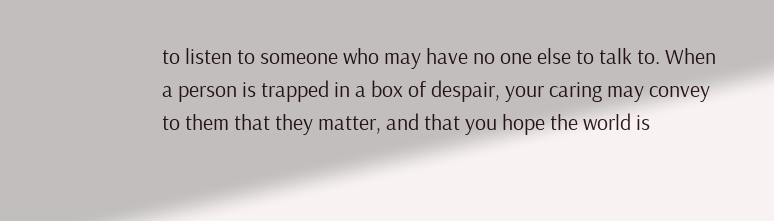to listen to someone who may have no one else to talk to. When a person is trapped in a box of despair, your caring may convey to them that they matter, and that you hope the world is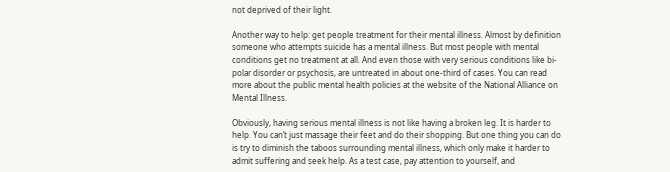not deprived of their light.

Another way to help: get people treatment for their mental illness. Almost by definition someone who attempts suicide has a mental illness. But most people with mental conditions get no treatment at all. And even those with very serious conditions like bi-polar disorder or psychosis, are untreated in about one-third of cases. You can read more about the public mental health policies at the website of the National Alliance on Mental Illness.

Obviously, having serious mental illness is not like having a broken leg. It is harder to help. You can’t just massage their feet and do their shopping. But one thing you can do is try to diminish the taboos surrounding mental illness, which only make it harder to admit suffering and seek help. As a test case, pay attention to yourself, and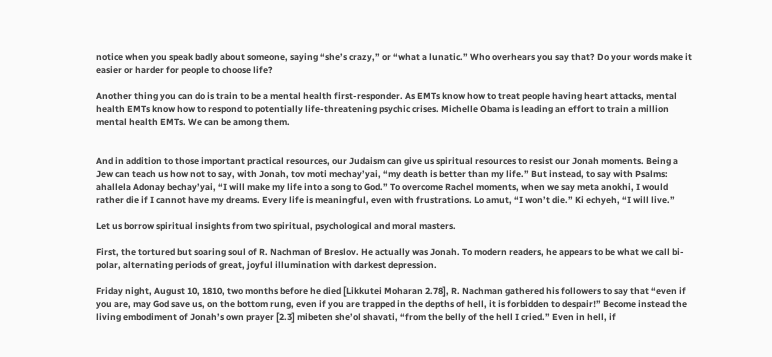notice when you speak badly about someone, saying “she’s crazy,” or “what a lunatic.” Who overhears you say that? Do your words make it easier or harder for people to choose life?

Another thing you can do is train to be a mental health first-responder. As EMTs know how to treat people having heart attacks, mental health EMTs know how to respond to potentially life-threatening psychic crises. Michelle Obama is leading an effort to train a million mental health EMTs. We can be among them.


And in addition to those important practical resources, our Judaism can give us spiritual resources to resist our Jonah moments. Being a Jew can teach us how not to say, with Jonah, tov moti mechay’yai, “my death is better than my life.” But instead, to say with Psalms: ahallela Adonay bechay’yai, “I will make my life into a song to God.” To overcome Rachel moments, when we say meta anokhi, I would rather die if I cannot have my dreams. Every life is meaningful, even with frustrations. Lo amut, “I won’t die.” Ki echyeh, “I will live.”

Let us borrow spiritual insights from two spiritual, psychological and moral masters.

First, the tortured but soaring soul of R. Nachman of Breslov. He actually was Jonah. To modern readers, he appears to be what we call bi-polar, alternating periods of great, joyful illumination with darkest depression.

Friday night, August 10, 1810, two months before he died [Likkutei Moharan 2.78], R. Nachman gathered his followers to say that “even if you are, may God save us, on the bottom rung, even if you are trapped in the depths of hell, it is forbidden to despair!” Become instead the living embodiment of Jonah’s own prayer [2.3] mibeten she’ol shavati, “from the belly of the hell I cried.” Even in hell, if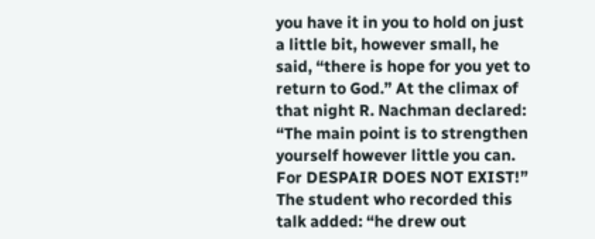you have it in you to hold on just a little bit, however small, he said, “there is hope for you yet to return to God.” At the climax of that night R. Nachman declared: “The main point is to strengthen yourself however little you can. For DESPAIR DOES NOT EXIST!” The student who recorded this talk added: “he drew out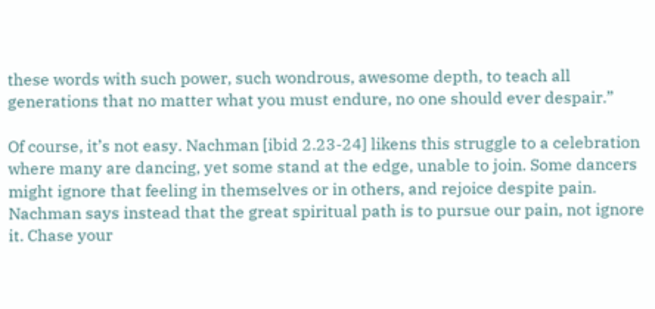these words with such power, such wondrous, awesome depth, to teach all generations that no matter what you must endure, no one should ever despair.”

Of course, it’s not easy. Nachman [ibid 2.23-24] likens this struggle to a celebration where many are dancing, yet some stand at the edge, unable to join. Some dancers might ignore that feeling in themselves or in others, and rejoice despite pain. Nachman says instead that the great spiritual path is to pursue our pain, not ignore it. Chase your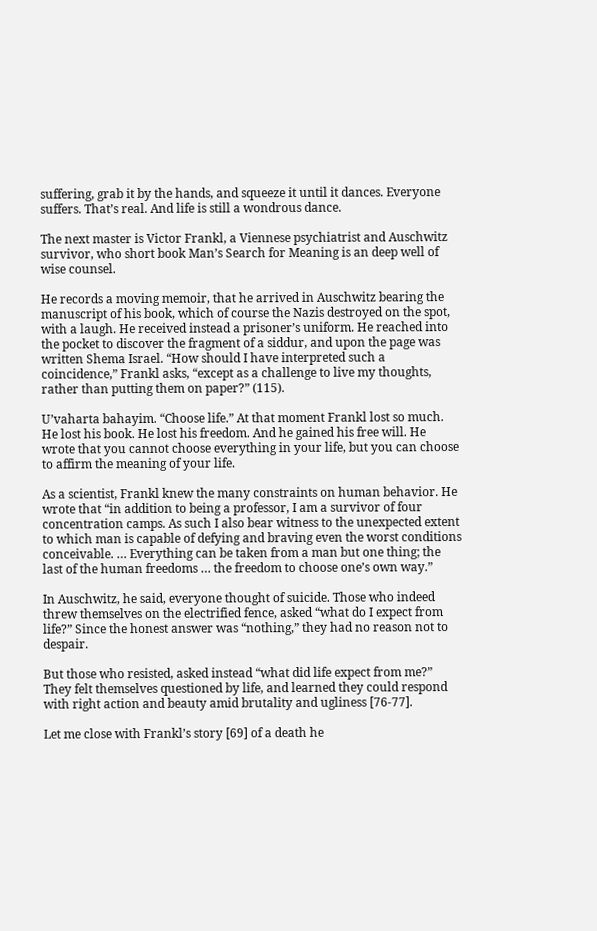suffering, grab it by the hands, and squeeze it until it dances. Everyone suffers. That’s real. And life is still a wondrous dance.

The next master is Victor Frankl, a Viennese psychiatrist and Auschwitz survivor, who short book Man’s Search for Meaning is an deep well of wise counsel.

He records a moving memoir, that he arrived in Auschwitz bearing the manuscript of his book, which of course the Nazis destroyed on the spot, with a laugh. He received instead a prisoner’s uniform. He reached into the pocket to discover the fragment of a siddur, and upon the page was written Shema Israel. “How should I have interpreted such a coincidence,” Frankl asks, “except as a challenge to live my thoughts, rather than putting them on paper?” (115).

U’vaharta bahayim. “Choose life.” At that moment Frankl lost so much. He lost his book. He lost his freedom. And he gained his free will. He wrote that you cannot choose everything in your life, but you can choose to affirm the meaning of your life.

As a scientist, Frankl knew the many constraints on human behavior. He wrote that “in addition to being a professor, I am a survivor of four concentration camps. As such I also bear witness to the unexpected extent to which man is capable of defying and braving even the worst conditions conceivable. … Everything can be taken from a man but one thing; the last of the human freedoms … the freedom to choose one’s own way.”

In Auschwitz, he said, everyone thought of suicide. Those who indeed threw themselves on the electrified fence, asked “what do I expect from life?” Since the honest answer was “nothing,” they had no reason not to despair.

But those who resisted, asked instead “what did life expect from me?” They felt themselves questioned by life, and learned they could respond with right action and beauty amid brutality and ugliness [76-77].

Let me close with Frankl’s story [69] of a death he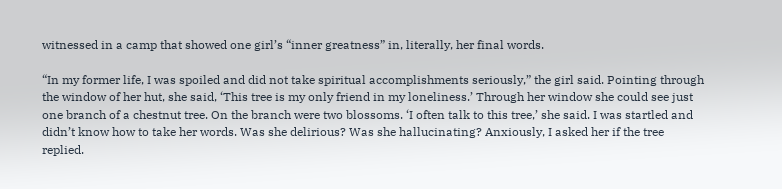witnessed in a camp that showed one girl’s “inner greatness” in, literally, her final words.

“In my former life, I was spoiled and did not take spiritual accomplishments seriously,” the girl said. Pointing through the window of her hut, she said, ‘This tree is my only friend in my loneliness.’ Through her window she could see just one branch of a chestnut tree. On the branch were two blossoms. ‘I often talk to this tree,’ she said. I was startled and didn’t know how to take her words. Was she delirious? Was she hallucinating? Anxiously, I asked her if the tree replied.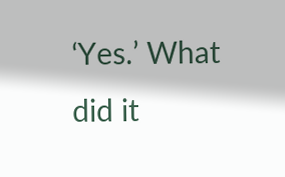‘Yes.’ What did it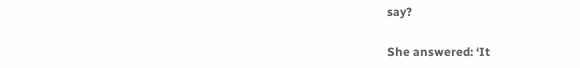say?

She answered: ‘It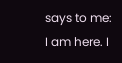says to me: I am here. I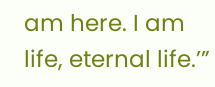am here. I am life, eternal life.’”